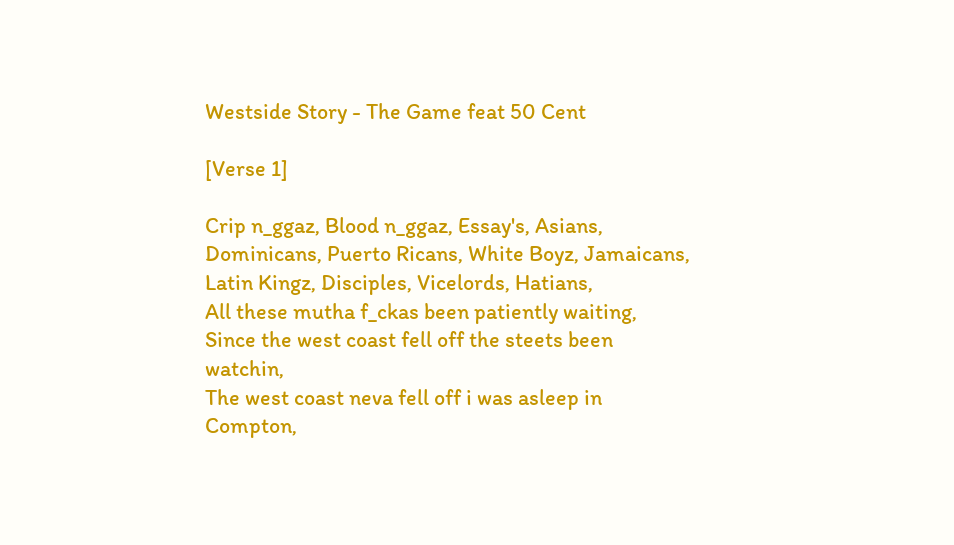Westside Story - The Game feat 50 Cent

[Verse 1]

Crip n_ggaz, Blood n_ggaz, Essay's, Asians,
Dominicans, Puerto Ricans, White Boyz, Jamaicans,
Latin Kingz, Disciples, Vicelords, Hatians,
All these mutha f_ckas been patiently waiting,
Since the west coast fell off the steets been watchin,
The west coast neva fell off i was asleep in Compton,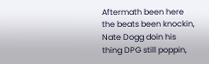Aftermath been here the beats been knockin,
Nate Dogg doin his thing DPG still poppin,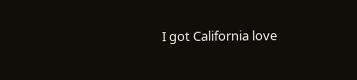I got California love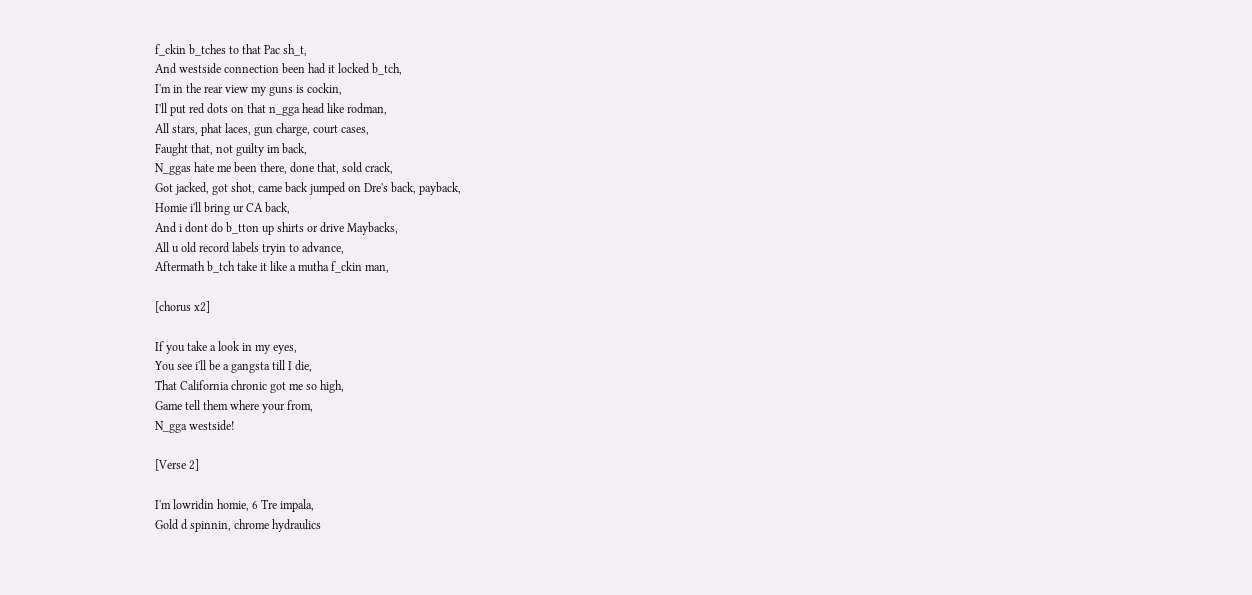f_ckin b_tches to that Pac sh_t,
And westside connection been had it locked b_tch,
I'm in the rear view my guns is cockin,
I'll put red dots on that n_gga head like rodman,
All stars, phat laces, gun charge, court cases,
Faught that, not guilty im back,
N_ggas hate me been there, done that, sold crack,
Got jacked, got shot, came back jumped on Dre's back, payback,
Homie i'll bring ur CA back,
And i dont do b_tton up shirts or drive Maybacks,
All u old record labels tryin to advance,
Aftermath b_tch take it like a mutha f_ckin man,

[chorus x2]

If you take a look in my eyes,
You see i'll be a gangsta till I die,
That California chronic got me so high,
Game tell them where your from,
N_gga westside!

[Verse 2]

I'm lowridin homie, 6 Tre impala,
Gold d spinnin, chrome hydraulics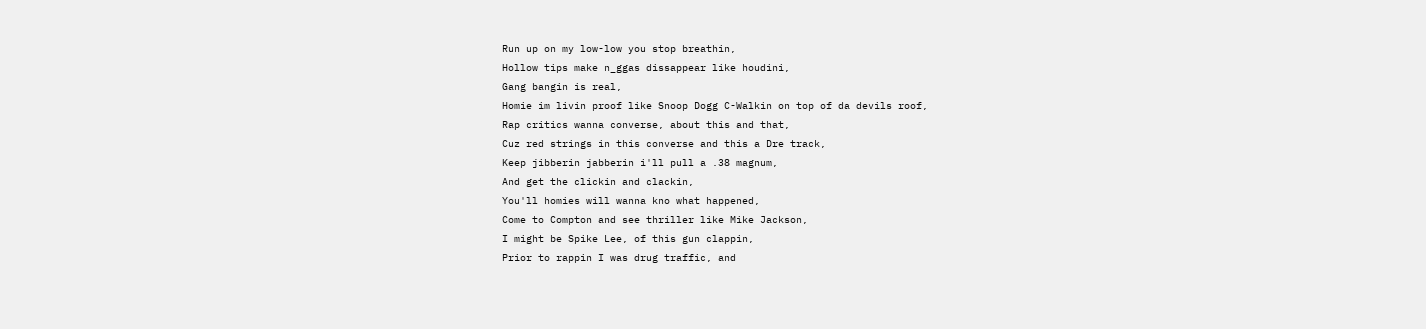Run up on my low-low you stop breathin,
Hollow tips make n_ggas dissappear like houdini,
Gang bangin is real,
Homie im livin proof like Snoop Dogg C-Walkin on top of da devils roof,
Rap critics wanna converse, about this and that,
Cuz red strings in this converse and this a Dre track,
Keep jibberin jabberin i'll pull a .38 magnum,
And get the clickin and clackin,
You'll homies will wanna kno what happened,
Come to Compton and see thriller like Mike Jackson,
I might be Spike Lee, of this gun clappin,
Prior to rappin I was drug traffic, and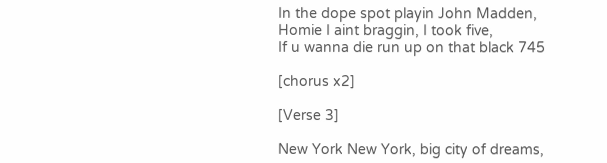In the dope spot playin John Madden,
Homie I aint braggin, I took five,
If u wanna die run up on that black 745

[chorus x2]

[Verse 3]

New York New York, big city of dreams,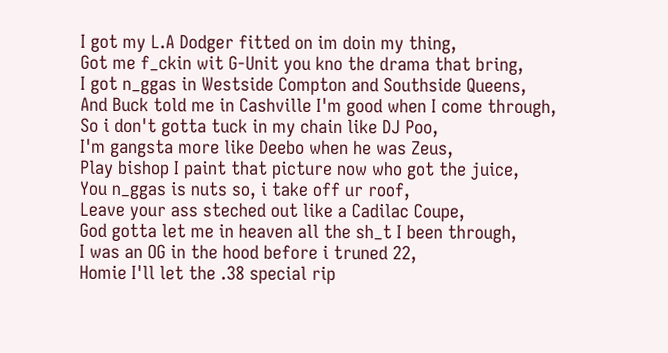I got my L.A Dodger fitted on im doin my thing,
Got me f_ckin wit G-Unit you kno the drama that bring,
I got n_ggas in Westside Compton and Southside Queens,
And Buck told me in Cashville I'm good when I come through,
So i don't gotta tuck in my chain like DJ Poo,
I'm gangsta more like Deebo when he was Zeus,
Play bishop I paint that picture now who got the juice,
You n_ggas is nuts so, i take off ur roof,
Leave your ass steched out like a Cadilac Coupe,
God gotta let me in heaven all the sh_t I been through,
I was an OG in the hood before i truned 22,
Homie I'll let the .38 special rip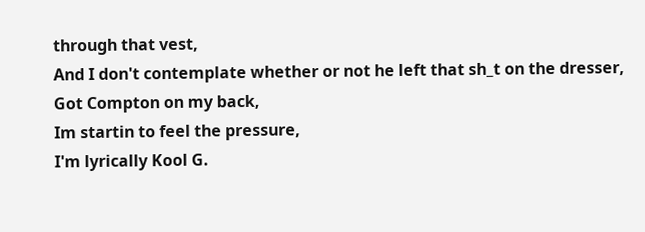through that vest,
And I don't contemplate whether or not he left that sh_t on the dresser,
Got Compton on my back,
Im startin to feel the pressure,
I'm lyrically Kool G.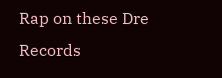Rap on these Dre Records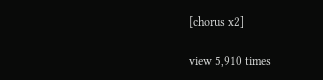[chorus x2]

view 5,910 times